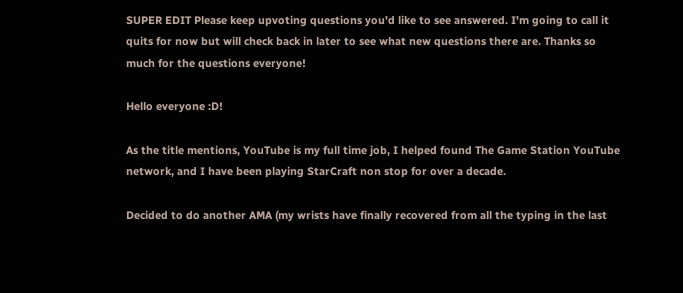SUPER EDIT Please keep upvoting questions you'd like to see answered. I'm going to call it quits for now but will check back in later to see what new questions there are. Thanks so much for the questions everyone!

Hello everyone :D!

As the title mentions, YouTube is my full time job, I helped found The Game Station YouTube network, and I have been playing StarCraft non stop for over a decade.

Decided to do another AMA (my wrists have finally recovered from all the typing in the last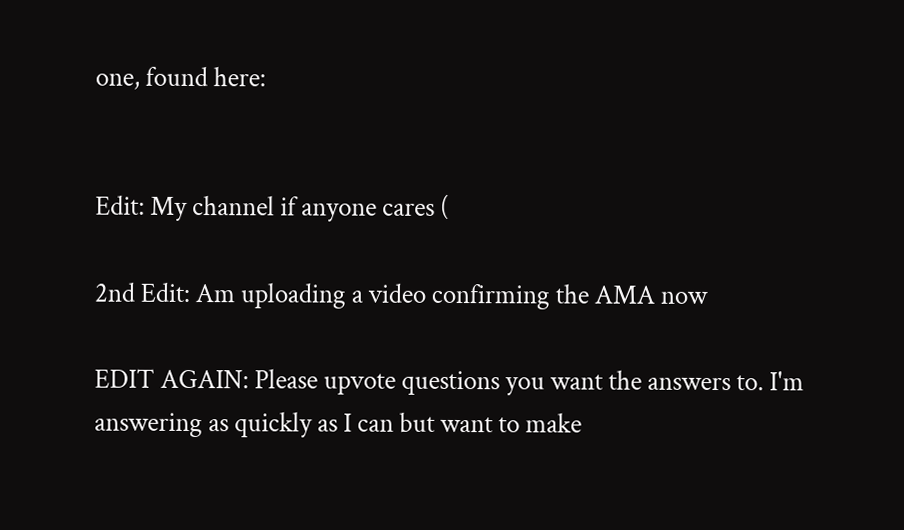one, found here:


Edit: My channel if anyone cares (

2nd Edit: Am uploading a video confirming the AMA now

EDIT AGAIN: Please upvote questions you want the answers to. I'm answering as quickly as I can but want to make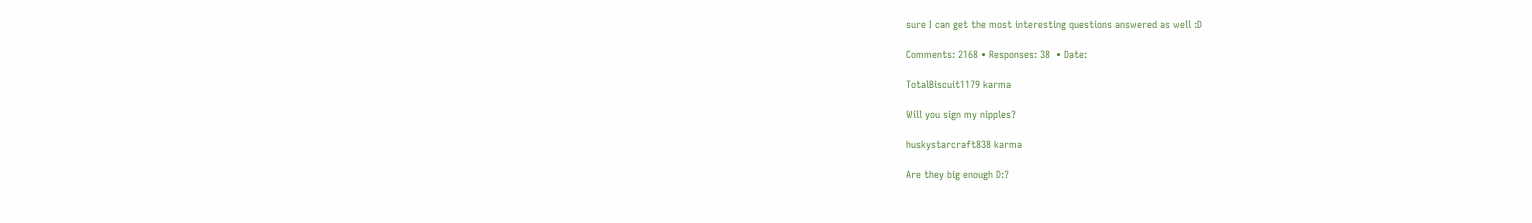sure I can get the most interesting questions answered as well :D

Comments: 2168 • Responses: 38  • Date:

TotalBiscuit1179 karma

Will you sign my nipples?

huskystarcraft838 karma

Are they big enough D:?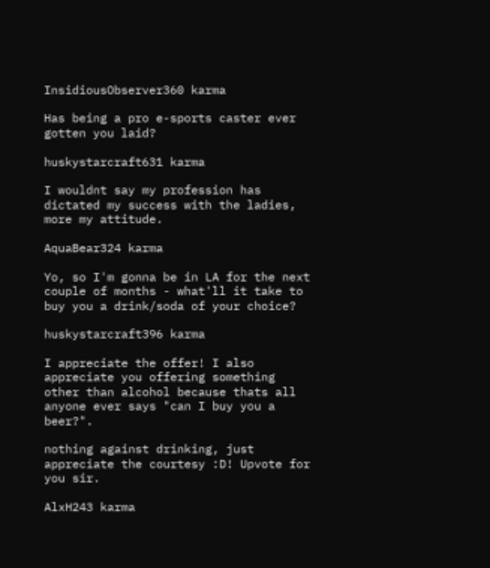InsidiousObserver360 karma

Has being a pro e-sports caster ever gotten you laid?

huskystarcraft631 karma

I wouldnt say my profession has dictated my success with the ladies, more my attitude.

AquaBear324 karma

Yo, so I'm gonna be in LA for the next couple of months - what'll it take to buy you a drink/soda of your choice?

huskystarcraft396 karma

I appreciate the offer! I also appreciate you offering something other than alcohol because thats all anyone ever says "can I buy you a beer?".

nothing against drinking, just appreciate the courtesy :D! Upvote for you sir.

AlxH243 karma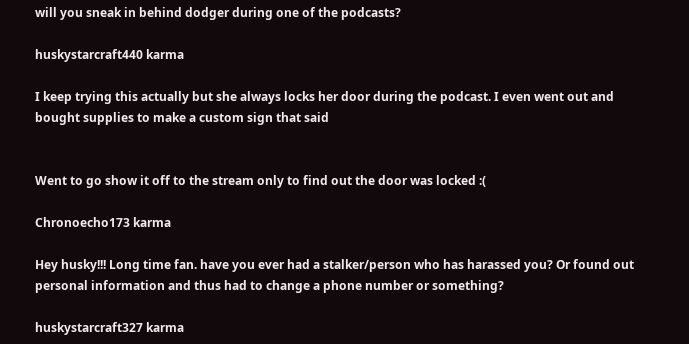will you sneak in behind dodger during one of the podcasts?

huskystarcraft440 karma

I keep trying this actually but she always locks her door during the podcast. I even went out and bought supplies to make a custom sign that said


Went to go show it off to the stream only to find out the door was locked :(

Chronoecho173 karma

Hey husky!!! Long time fan. have you ever had a stalker/person who has harassed you? Or found out personal information and thus had to change a phone number or something?

huskystarcraft327 karma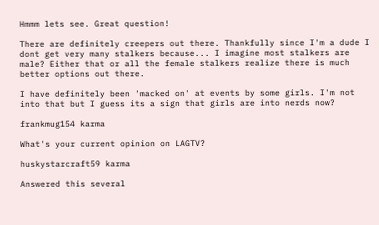Hmmm lets see. Great question!

There are definitely creepers out there. Thankfully since I'm a dude I dont get very many stalkers because... I imagine most stalkers are male? Either that or all the female stalkers realize there is much better options out there.

I have definitely been 'macked on' at events by some girls. I'm not into that but I guess its a sign that girls are into nerds now?

frankmug154 karma

What's your current opinion on LAGTV?

huskystarcraft59 karma

Answered this several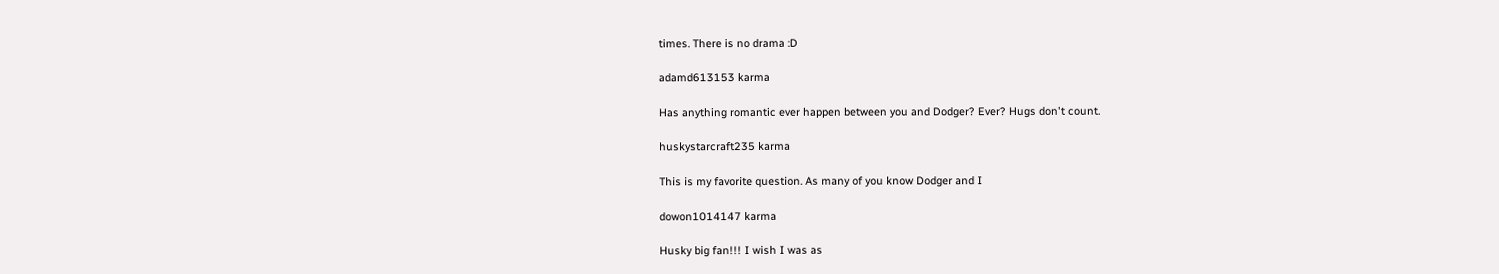times. There is no drama :D

adamd613153 karma

Has anything romantic ever happen between you and Dodger? Ever? Hugs don't count.

huskystarcraft235 karma

This is my favorite question. As many of you know Dodger and I

dowon1014147 karma

Husky big fan!!! I wish I was as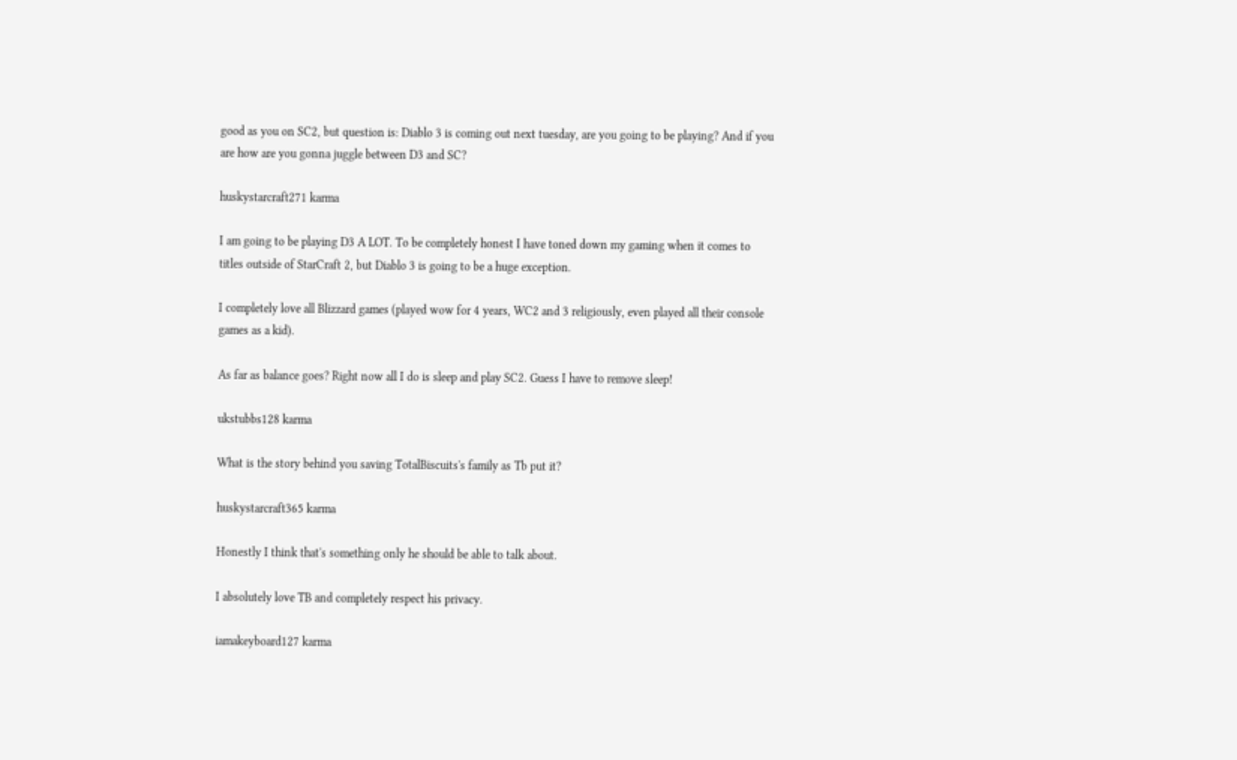good as you on SC2, but question is: Diablo 3 is coming out next tuesday, are you going to be playing? And if you are how are you gonna juggle between D3 and SC?

huskystarcraft271 karma

I am going to be playing D3 A LOT. To be completely honest I have toned down my gaming when it comes to titles outside of StarCraft 2, but Diablo 3 is going to be a huge exception.

I completely love all Blizzard games (played wow for 4 years, WC2 and 3 religiously, even played all their console games as a kid).

As far as balance goes? Right now all I do is sleep and play SC2. Guess I have to remove sleep!

ukstubbs128 karma

What is the story behind you saving TotalBiscuits's family as Tb put it?

huskystarcraft365 karma

Honestly I think that's something only he should be able to talk about.

I absolutely love TB and completely respect his privacy.

iamakeyboard127 karma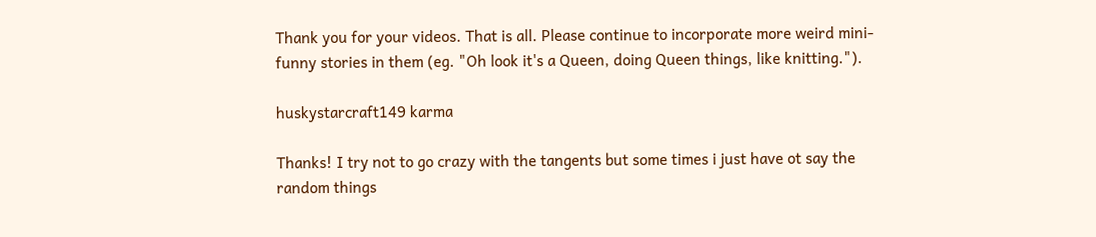Thank you for your videos. That is all. Please continue to incorporate more weird mini-funny stories in them (eg. "Oh look it's a Queen, doing Queen things, like knitting.").

huskystarcraft149 karma

Thanks! I try not to go crazy with the tangents but some times i just have ot say the random things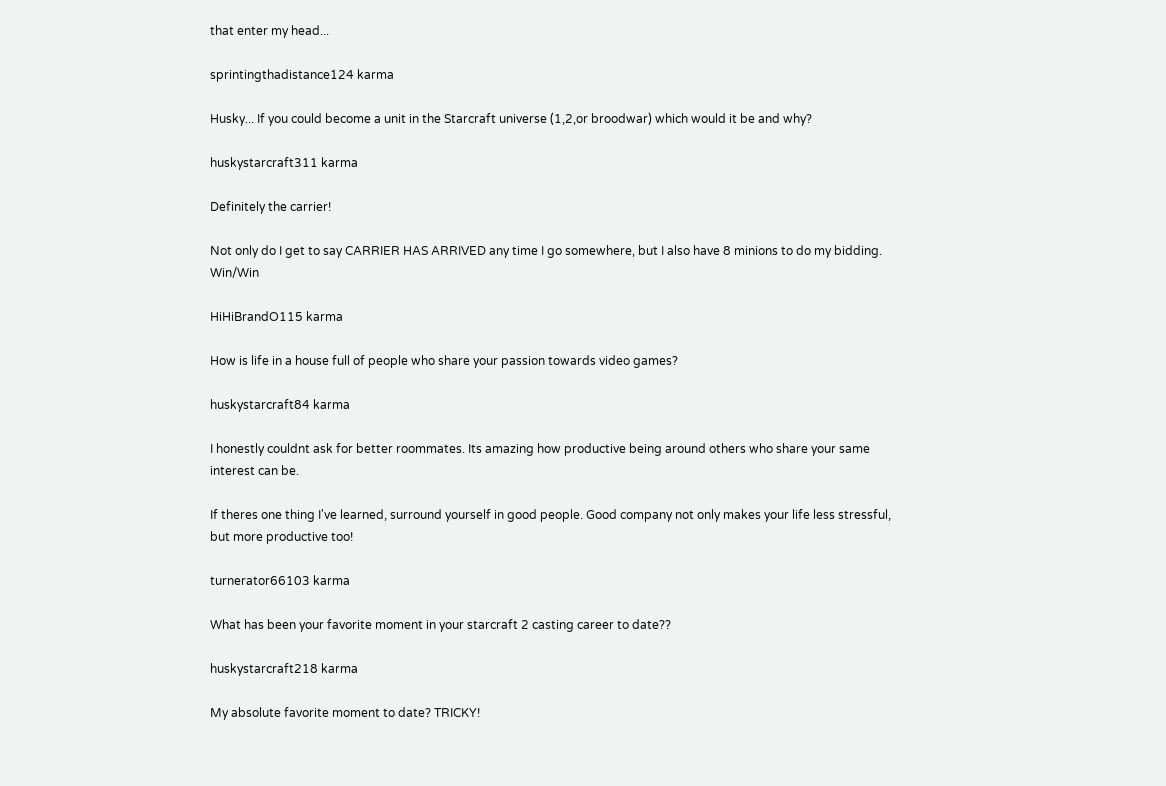that enter my head...

sprintingthadistance124 karma

Husky... If you could become a unit in the Starcraft universe (1,2,or broodwar) which would it be and why?

huskystarcraft311 karma

Definitely the carrier!

Not only do I get to say CARRIER HAS ARRIVED any time I go somewhere, but I also have 8 minions to do my bidding. Win/Win

HiHiBrandO115 karma

How is life in a house full of people who share your passion towards video games?

huskystarcraft84 karma

I honestly couldnt ask for better roommates. Its amazing how productive being around others who share your same interest can be.

If theres one thing I've learned, surround yourself in good people. Good company not only makes your life less stressful, but more productive too!

turnerator66103 karma

What has been your favorite moment in your starcraft 2 casting career to date??

huskystarcraft218 karma

My absolute favorite moment to date? TRICKY!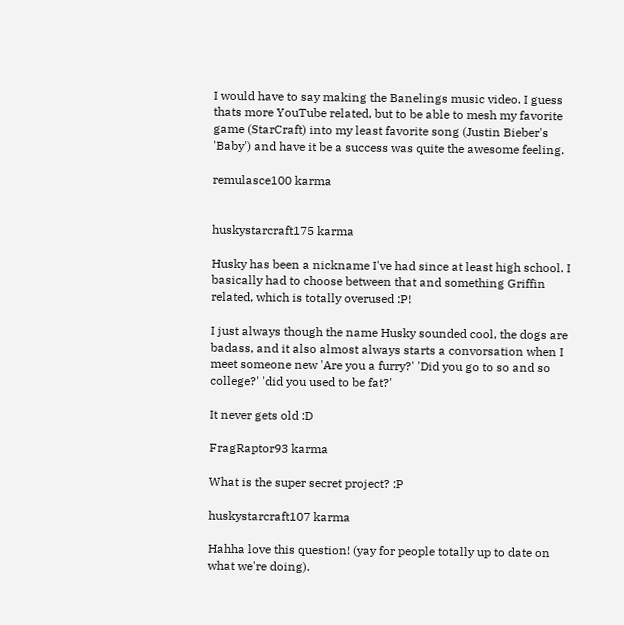I would have to say making the Banelings music video. I guess thats more YouTube related, but to be able to mesh my favorite game (StarCraft) into my least favorite song (Justin Bieber's 'Baby') and have it be a success was quite the awesome feeling.

remulasce100 karma


huskystarcraft175 karma

Husky has been a nickname I've had since at least high school. I basically had to choose between that and something Griffin related, which is totally overused :P!

I just always though the name Husky sounded cool, the dogs are badass, and it also almost always starts a convorsation when I meet someone new 'Are you a furry?' 'Did you go to so and so college?' 'did you used to be fat?'

It never gets old :D

FragRaptor93 karma

What is the super secret project? :P

huskystarcraft107 karma

Hahha love this question! (yay for people totally up to date on what we're doing).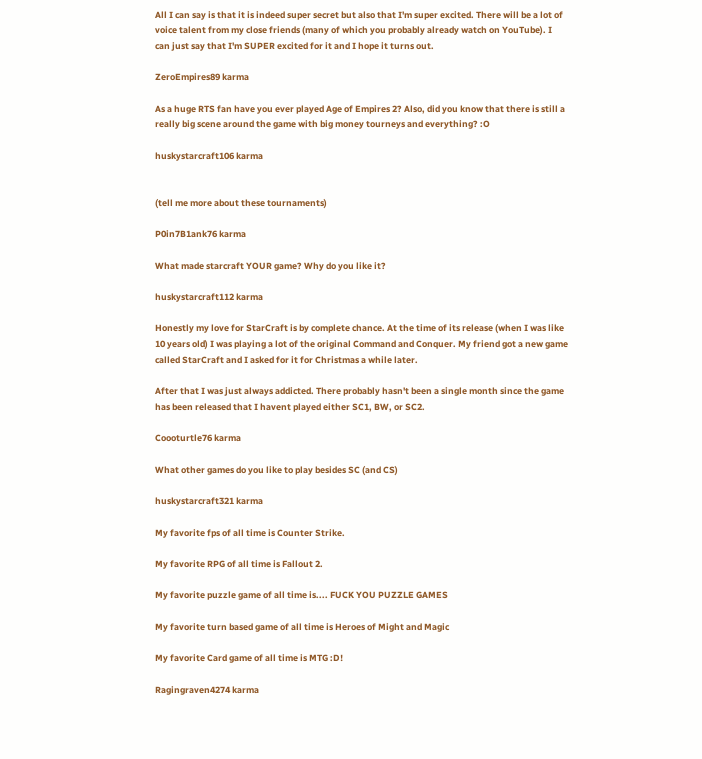All I can say is that it is indeed super secret but also that I'm super excited. There will be a lot of voice talent from my close friends (many of which you probably already watch on YouTube). I can just say that I'm SUPER excited for it and I hope it turns out.

ZeroEmpires89 karma

As a huge RTS fan have you ever played Age of Empires 2? Also, did you know that there is still a really big scene around the game with big money tourneys and everything? :O

huskystarcraft106 karma


(tell me more about these tournaments)

P0in7B1ank76 karma

What made starcraft YOUR game? Why do you like it?

huskystarcraft112 karma

Honestly my love for StarCraft is by complete chance. At the time of its release (when I was like 10 years old) I was playing a lot of the original Command and Conquer. My friend got a new game called StarCraft and I asked for it for Christmas a while later.

After that I was just always addicted. There probably hasn't been a single month since the game has been released that I havent played either SC1, BW, or SC2.

Coooturtle76 karma

What other games do you like to play besides SC (and CS)

huskystarcraft321 karma

My favorite fps of all time is Counter Strike.

My favorite RPG of all time is Fallout 2.

My favorite puzzle game of all time is.... FUCK YOU PUZZLE GAMES

My favorite turn based game of all time is Heroes of Might and Magic

My favorite Card game of all time is MTG :D!

Ragingraven4274 karma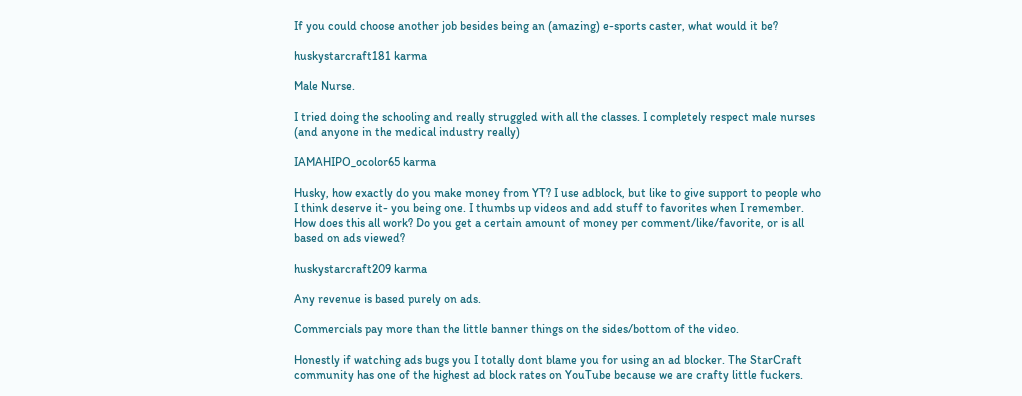If you could choose another job besides being an (amazing) e-sports caster, what would it be?

huskystarcraft181 karma

Male Nurse.

I tried doing the schooling and really struggled with all the classes. I completely respect male nurses (and anyone in the medical industry really)

IAMAHIPO_ocolor65 karma

Husky, how exactly do you make money from YT? I use adblock, but like to give support to people who I think deserve it- you being one. I thumbs up videos and add stuff to favorites when I remember. How does this all work? Do you get a certain amount of money per comment/like/favorite, or is all based on ads viewed?

huskystarcraft209 karma

Any revenue is based purely on ads.

Commercials pay more than the little banner things on the sides/bottom of the video.

Honestly if watching ads bugs you I totally dont blame you for using an ad blocker. The StarCraft community has one of the highest ad block rates on YouTube because we are crafty little fuckers.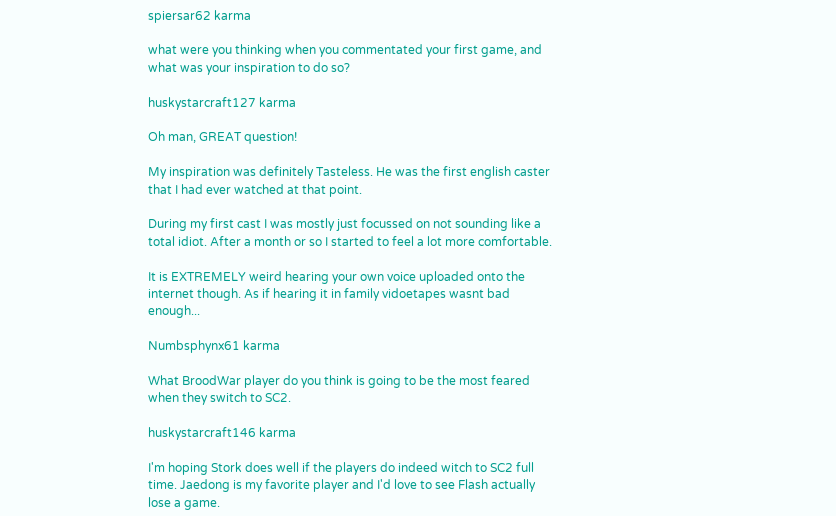spiersar62 karma

what were you thinking when you commentated your first game, and what was your inspiration to do so?

huskystarcraft127 karma

Oh man, GREAT question!

My inspiration was definitely Tasteless. He was the first english caster that I had ever watched at that point.

During my first cast I was mostly just focussed on not sounding like a total idiot. After a month or so I started to feel a lot more comfortable.

It is EXTREMELY weird hearing your own voice uploaded onto the internet though. As if hearing it in family vidoetapes wasnt bad enough...

Numbsphynx61 karma

What BroodWar player do you think is going to be the most feared when they switch to SC2.

huskystarcraft146 karma

I'm hoping Stork does well if the players do indeed witch to SC2 full time. Jaedong is my favorite player and I'd love to see Flash actually lose a game.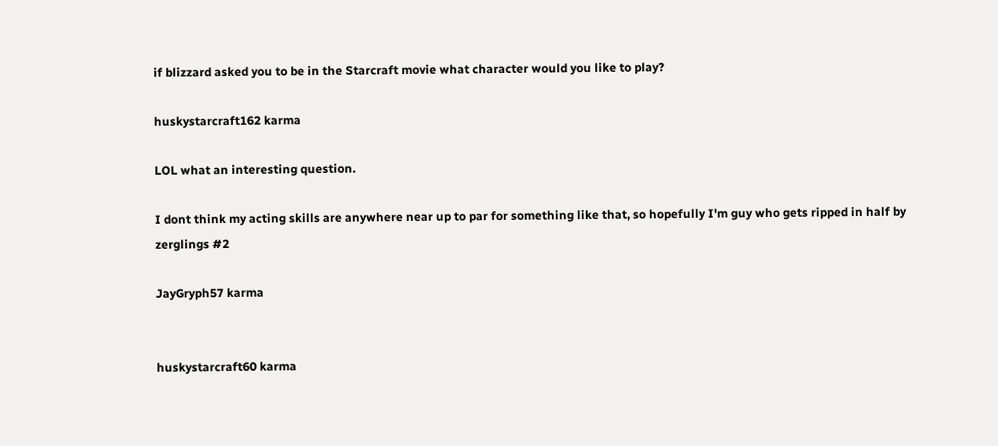if blizzard asked you to be in the Starcraft movie what character would you like to play?

huskystarcraft162 karma

LOL what an interesting question.

I dont think my acting skills are anywhere near up to par for something like that, so hopefully I'm guy who gets ripped in half by zerglings #2

JayGryph57 karma


huskystarcraft60 karma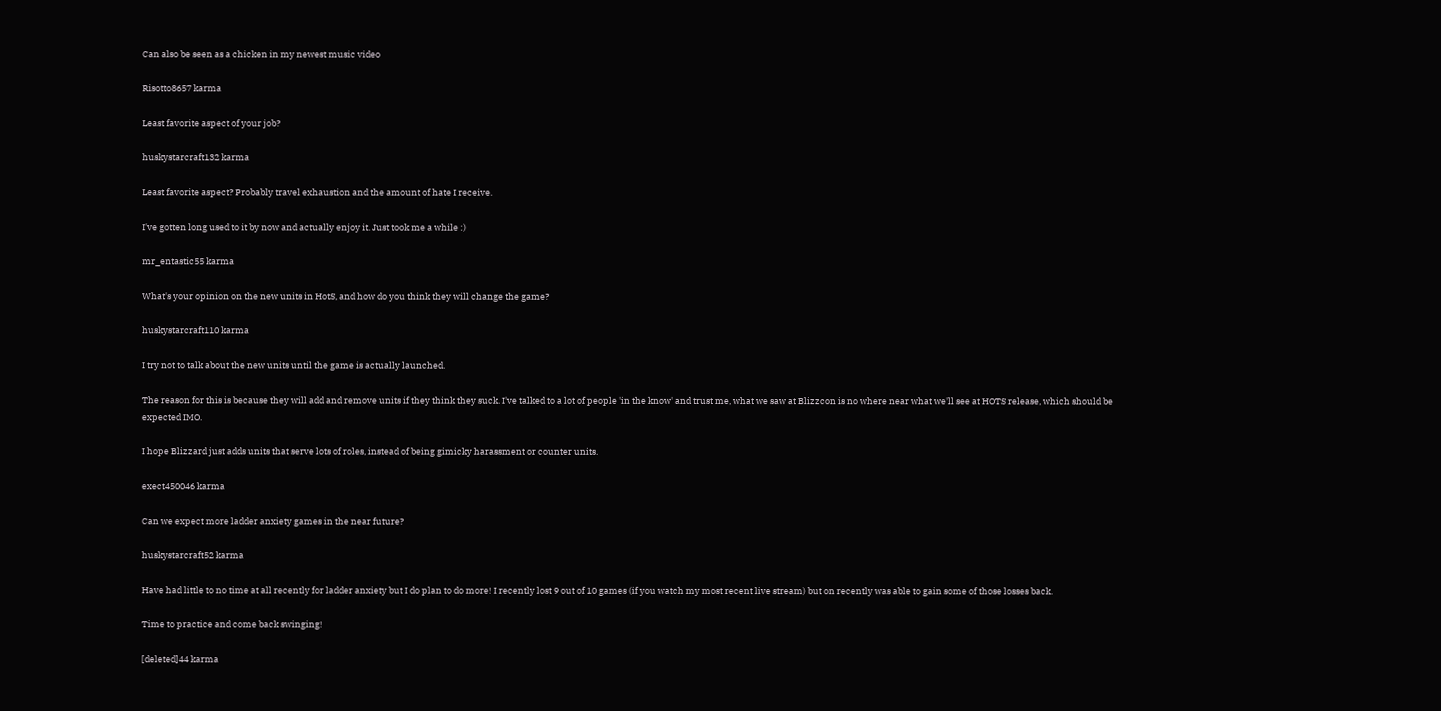Can also be seen as a chicken in my newest music video

Risotto8657 karma

Least favorite aspect of your job?

huskystarcraft132 karma

Least favorite aspect? Probably travel exhaustion and the amount of hate I receive.

I've gotten long used to it by now and actually enjoy it. Just took me a while :)

mr_entastic55 karma

What's your opinion on the new units in HotS, and how do you think they will change the game?

huskystarcraft110 karma

I try not to talk about the new units until the game is actually launched.

The reason for this is because they will add and remove units if they think they suck. I've talked to a lot of people 'in the know' and trust me, what we saw at Blizzcon is no where near what we'll see at HOTS release, which should be expected IMO.

I hope Blizzard just adds units that serve lots of roles, instead of being gimicky harassment or counter units.

exect450046 karma

Can we expect more ladder anxiety games in the near future?

huskystarcraft52 karma

Have had little to no time at all recently for ladder anxiety but I do plan to do more! I recently lost 9 out of 10 games (if you watch my most recent live stream) but on recently was able to gain some of those losses back.

Time to practice and come back swinging!

[deleted]44 karma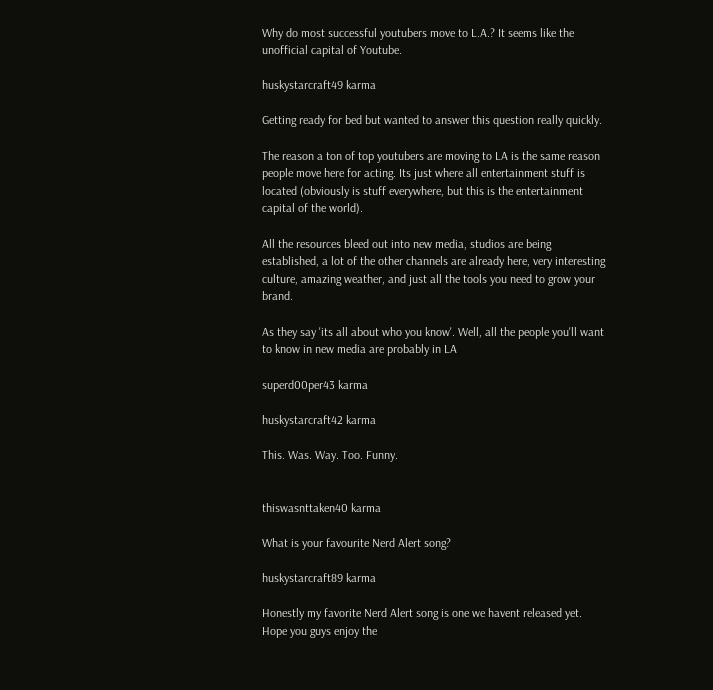Why do most successful youtubers move to L.A.? It seems like the unofficial capital of Youtube.

huskystarcraft49 karma

Getting ready for bed but wanted to answer this question really quickly.

The reason a ton of top youtubers are moving to LA is the same reason people move here for acting. Its just where all entertainment stuff is located (obviously is stuff everywhere, but this is the entertainment capital of the world).

All the resources bleed out into new media, studios are being established, a lot of the other channels are already here, very interesting culture, amazing weather, and just all the tools you need to grow your brand.

As they say 'its all about who you know'. Well, all the people you'll want to know in new media are probably in LA

superd00per43 karma

huskystarcraft42 karma

This. Was. Way. Too. Funny.


thiswasnttaken40 karma

What is your favourite Nerd Alert song?

huskystarcraft89 karma

Honestly my favorite Nerd Alert song is one we havent released yet. Hope you guys enjoy the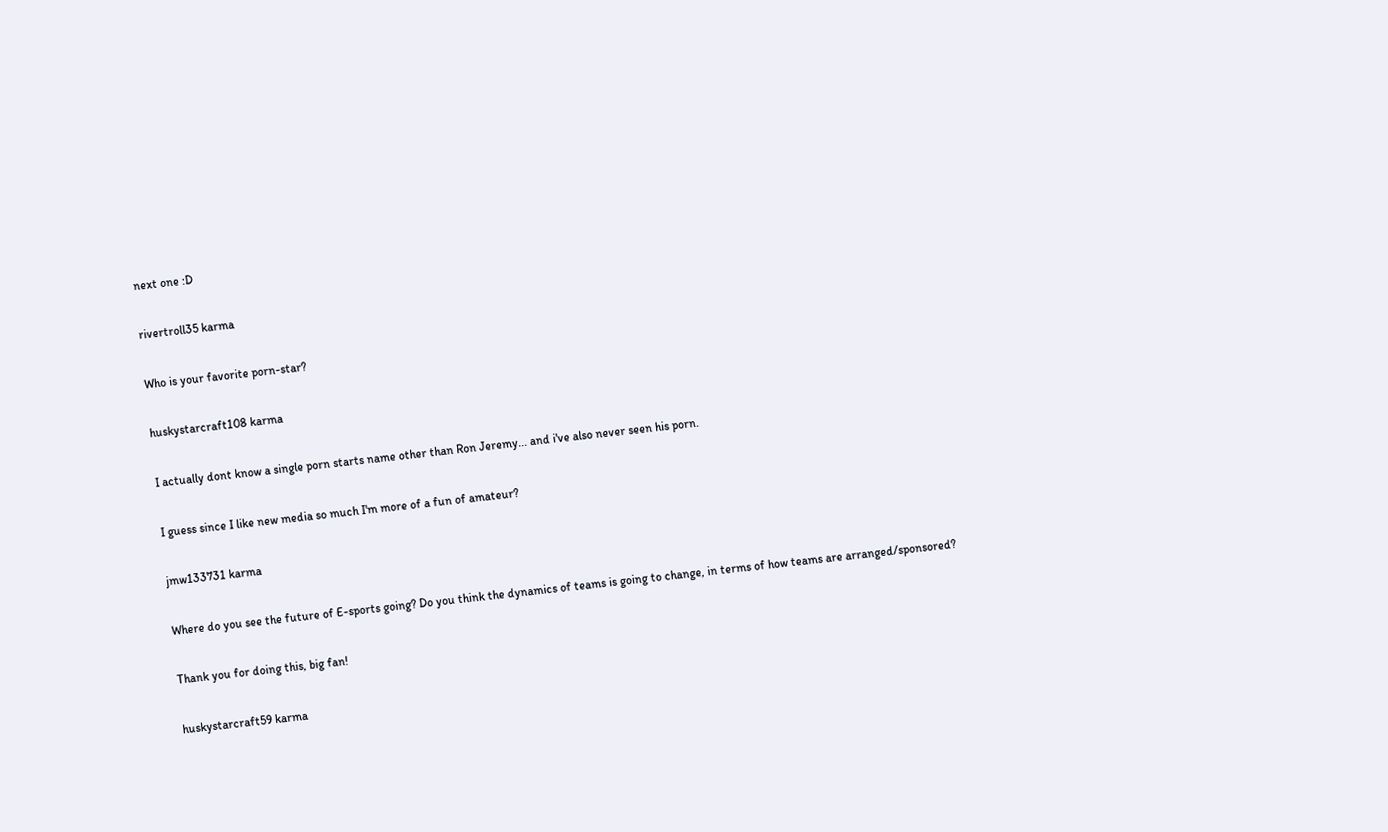next one :D

rivertroll35 karma

Who is your favorite porn-star?

huskystarcraft108 karma

I actually dont know a single porn starts name other than Ron Jeremy... and i've also never seen his porn.

I guess since I like new media so much I'm more of a fun of amateur?

jmw133731 karma

Where do you see the future of E-sports going? Do you think the dynamics of teams is going to change, in terms of how teams are arranged/sponsored?

Thank you for doing this, big fan!

huskystarcraft59 karma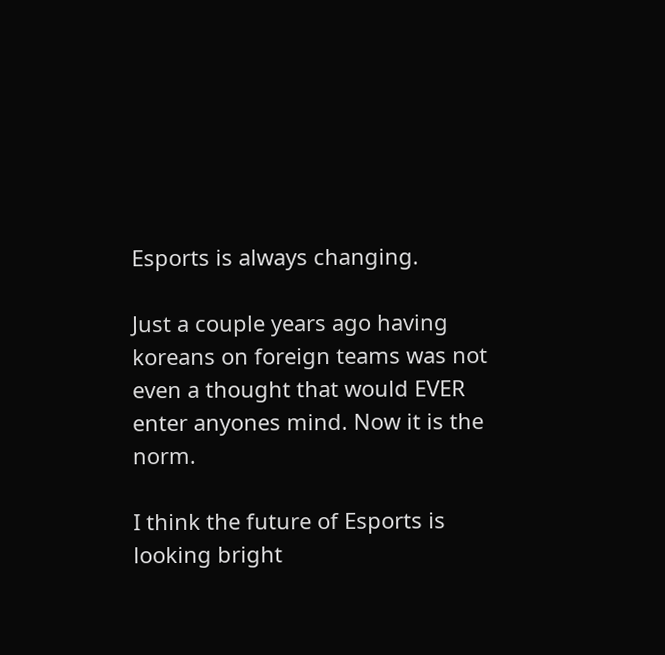Esports is always changing.

Just a couple years ago having koreans on foreign teams was not even a thought that would EVER enter anyones mind. Now it is the norm.

I think the future of Esports is looking bright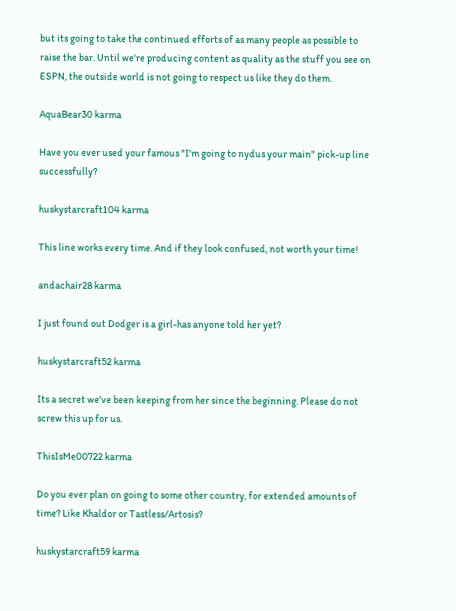but its going to take the continued efforts of as many people as possible to raise the bar. Until we're producing content as quality as the stuff you see on ESPN, the outside world is not going to respect us like they do them.

AquaBear30 karma

Have you ever used your famous "I'm going to nydus your main" pick-up line successfully?

huskystarcraft104 karma

This line works every time. And if they look confused, not worth your time!

andachair28 karma

I just found out Dodger is a girl-has anyone told her yet?

huskystarcraft52 karma

Its a secret we've been keeping from her since the beginning. Please do not screw this up for us.

ThisIsMe00722 karma

Do you ever plan on going to some other country, for extended amounts of time? Like Khaldor or Tastless/Artosis?

huskystarcraft59 karma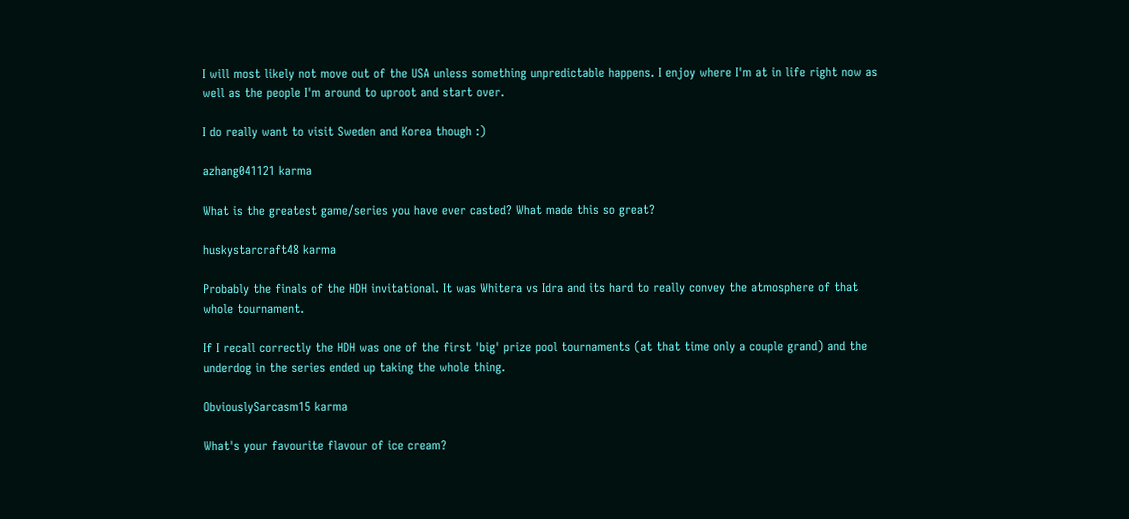I will most likely not move out of the USA unless something unpredictable happens. I enjoy where I'm at in life right now as well as the people I'm around to uproot and start over.

I do really want to visit Sweden and Korea though :)

azhang041121 karma

What is the greatest game/series you have ever casted? What made this so great?

huskystarcraft48 karma

Probably the finals of the HDH invitational. It was Whitera vs Idra and its hard to really convey the atmosphere of that whole tournament.

If I recall correctly the HDH was one of the first 'big' prize pool tournaments (at that time only a couple grand) and the underdog in the series ended up taking the whole thing.

ObviouslySarcasm15 karma

What's your favourite flavour of ice cream?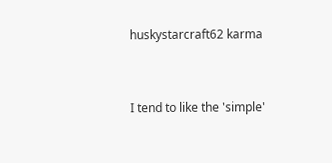huskystarcraft62 karma


I tend to like the 'simple'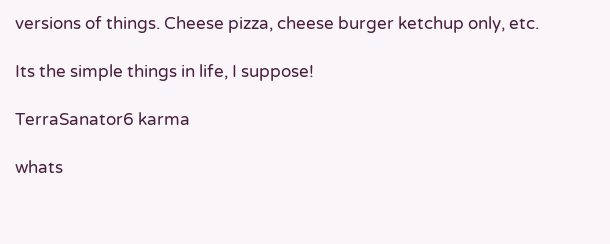versions of things. Cheese pizza, cheese burger ketchup only, etc.

Its the simple things in life, I suppose!

TerraSanator6 karma

whats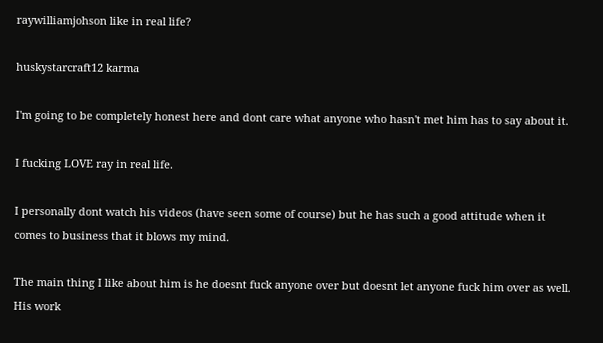raywilliamjohson like in real life?

huskystarcraft12 karma

I'm going to be completely honest here and dont care what anyone who hasn't met him has to say about it.

I fucking LOVE ray in real life.

I personally dont watch his videos (have seen some of course) but he has such a good attitude when it comes to business that it blows my mind.

The main thing I like about him is he doesnt fuck anyone over but doesnt let anyone fuck him over as well. His work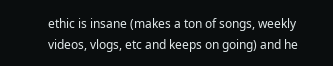ethic is insane (makes a ton of songs, weekly videos, vlogs, etc and keeps on going) and he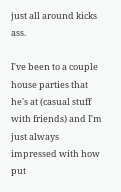just all around kicks ass.

I've been to a couple house parties that he's at (casual stuff with friends) and I'm just always impressed with how put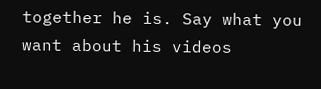together he is. Say what you want about his videos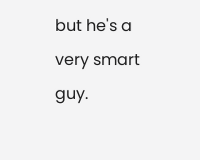but he's a very smart guy.